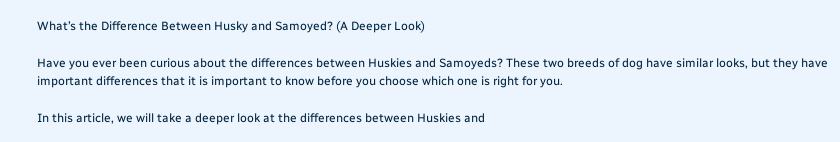What’s the Difference Between Husky and Samoyed? (A Deeper Look)

Have you ever been curious about the differences between Huskies and Samoyeds? These two breeds of dog have similar looks, but they have important differences that it is important to know before you choose which one is right for you.

In this article, we will take a deeper look at the differences between Huskies and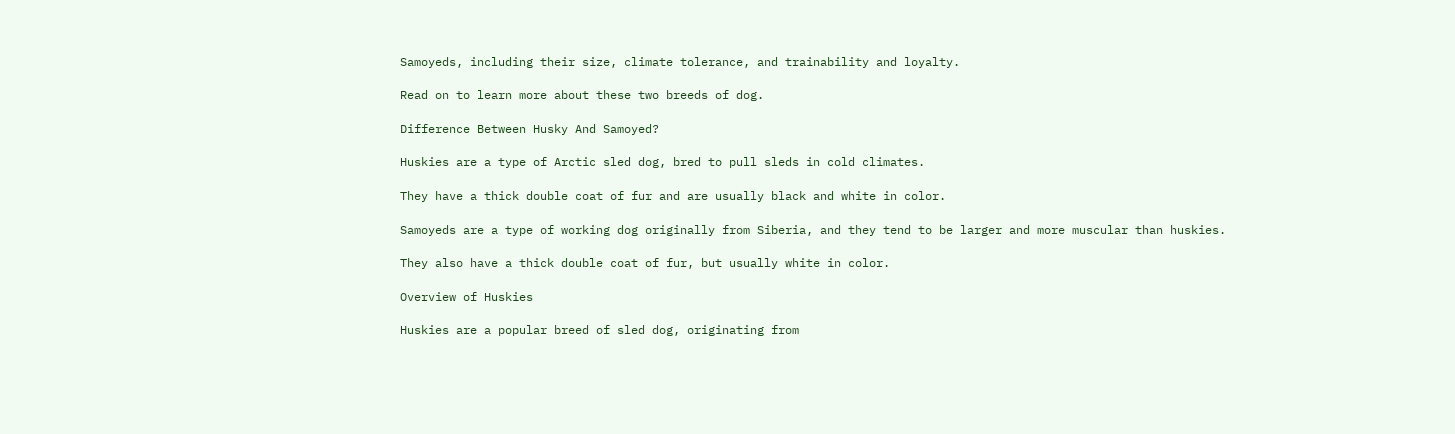Samoyeds, including their size, climate tolerance, and trainability and loyalty.

Read on to learn more about these two breeds of dog.

Difference Between Husky And Samoyed?

Huskies are a type of Arctic sled dog, bred to pull sleds in cold climates.

They have a thick double coat of fur and are usually black and white in color.

Samoyeds are a type of working dog originally from Siberia, and they tend to be larger and more muscular than huskies.

They also have a thick double coat of fur, but usually white in color.

Overview of Huskies

Huskies are a popular breed of sled dog, originating from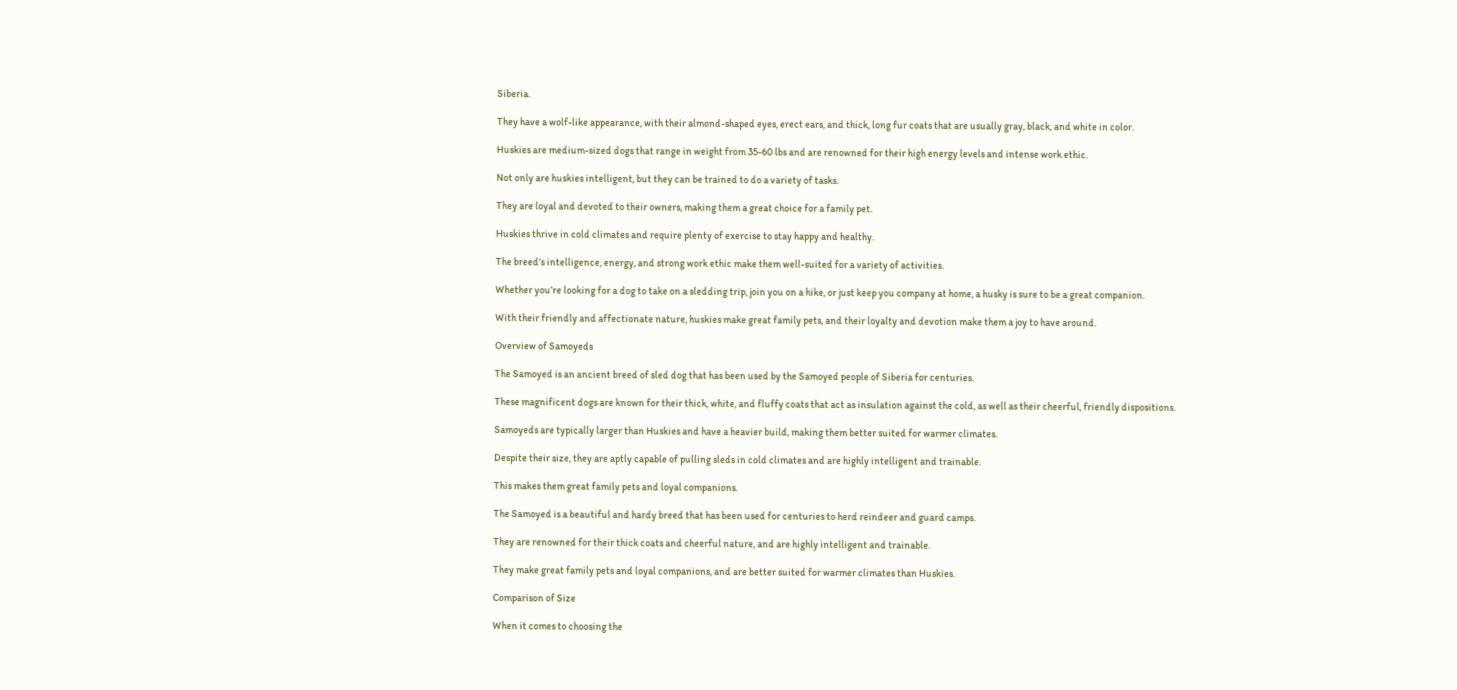Siberia.

They have a wolf-like appearance, with their almond-shaped eyes, erect ears, and thick, long fur coats that are usually gray, black, and white in color.

Huskies are medium-sized dogs that range in weight from 35-60 lbs and are renowned for their high energy levels and intense work ethic.

Not only are huskies intelligent, but they can be trained to do a variety of tasks.

They are loyal and devoted to their owners, making them a great choice for a family pet.

Huskies thrive in cold climates and require plenty of exercise to stay happy and healthy.

The breed’s intelligence, energy, and strong work ethic make them well-suited for a variety of activities.

Whether you’re looking for a dog to take on a sledding trip, join you on a hike, or just keep you company at home, a husky is sure to be a great companion.

With their friendly and affectionate nature, huskies make great family pets, and their loyalty and devotion make them a joy to have around.

Overview of Samoyeds

The Samoyed is an ancient breed of sled dog that has been used by the Samoyed people of Siberia for centuries.

These magnificent dogs are known for their thick, white, and fluffy coats that act as insulation against the cold, as well as their cheerful, friendly dispositions.

Samoyeds are typically larger than Huskies and have a heavier build, making them better suited for warmer climates.

Despite their size, they are aptly capable of pulling sleds in cold climates and are highly intelligent and trainable.

This makes them great family pets and loyal companions.

The Samoyed is a beautiful and hardy breed that has been used for centuries to herd reindeer and guard camps.

They are renowned for their thick coats and cheerful nature, and are highly intelligent and trainable.

They make great family pets and loyal companions, and are better suited for warmer climates than Huskies.

Comparison of Size

When it comes to choosing the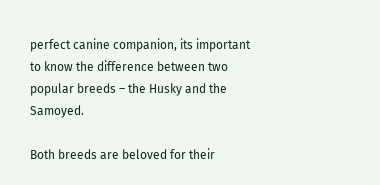perfect canine companion, its important to know the difference between two popular breeds – the Husky and the Samoyed.

Both breeds are beloved for their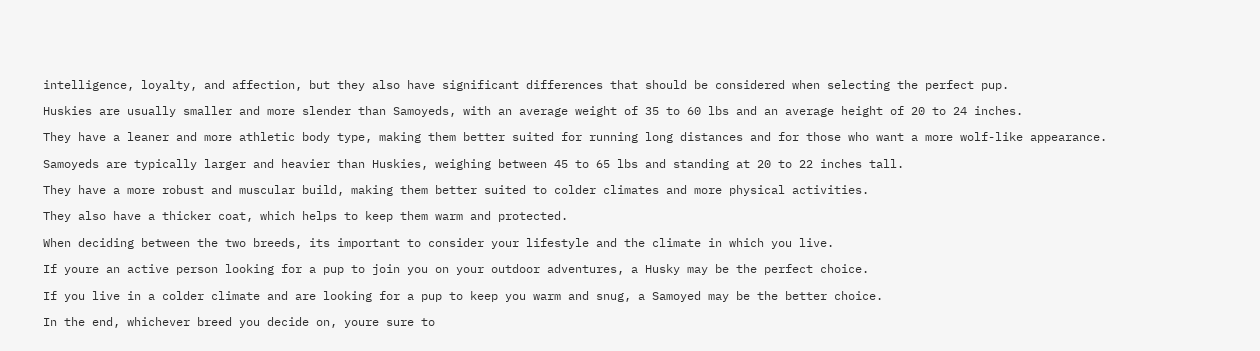intelligence, loyalty, and affection, but they also have significant differences that should be considered when selecting the perfect pup.

Huskies are usually smaller and more slender than Samoyeds, with an average weight of 35 to 60 lbs and an average height of 20 to 24 inches.

They have a leaner and more athletic body type, making them better suited for running long distances and for those who want a more wolf-like appearance.

Samoyeds are typically larger and heavier than Huskies, weighing between 45 to 65 lbs and standing at 20 to 22 inches tall.

They have a more robust and muscular build, making them better suited to colder climates and more physical activities.

They also have a thicker coat, which helps to keep them warm and protected.

When deciding between the two breeds, its important to consider your lifestyle and the climate in which you live.

If youre an active person looking for a pup to join you on your outdoor adventures, a Husky may be the perfect choice.

If you live in a colder climate and are looking for a pup to keep you warm and snug, a Samoyed may be the better choice.

In the end, whichever breed you decide on, youre sure to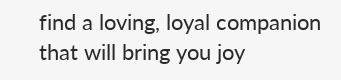find a loving, loyal companion that will bring you joy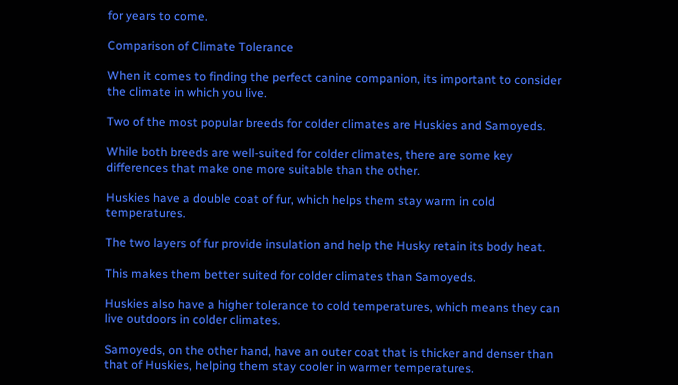for years to come.

Comparison of Climate Tolerance

When it comes to finding the perfect canine companion, its important to consider the climate in which you live.

Two of the most popular breeds for colder climates are Huskies and Samoyeds.

While both breeds are well-suited for colder climates, there are some key differences that make one more suitable than the other.

Huskies have a double coat of fur, which helps them stay warm in cold temperatures.

The two layers of fur provide insulation and help the Husky retain its body heat.

This makes them better suited for colder climates than Samoyeds.

Huskies also have a higher tolerance to cold temperatures, which means they can live outdoors in colder climates.

Samoyeds, on the other hand, have an outer coat that is thicker and denser than that of Huskies, helping them stay cooler in warmer temperatures.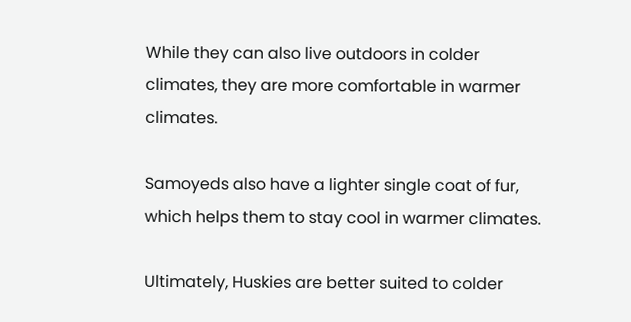While they can also live outdoors in colder climates, they are more comfortable in warmer climates.

Samoyeds also have a lighter single coat of fur, which helps them to stay cool in warmer climates.

Ultimately, Huskies are better suited to colder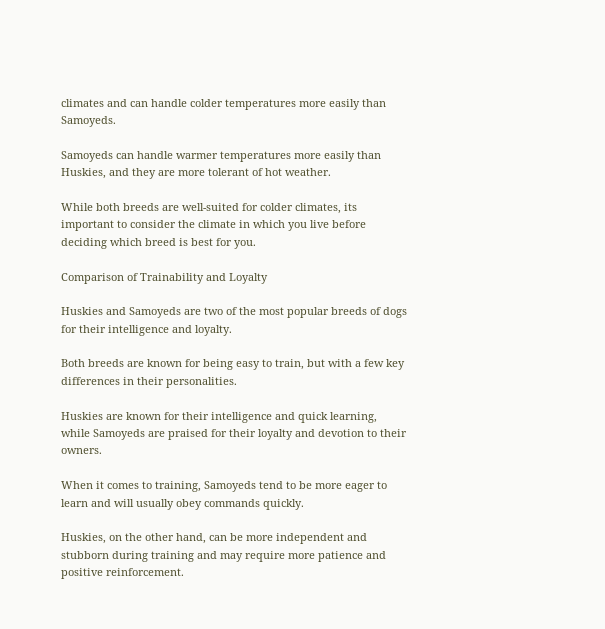climates and can handle colder temperatures more easily than Samoyeds.

Samoyeds can handle warmer temperatures more easily than Huskies, and they are more tolerant of hot weather.

While both breeds are well-suited for colder climates, its important to consider the climate in which you live before deciding which breed is best for you.

Comparison of Trainability and Loyalty

Huskies and Samoyeds are two of the most popular breeds of dogs for their intelligence and loyalty.

Both breeds are known for being easy to train, but with a few key differences in their personalities.

Huskies are known for their intelligence and quick learning, while Samoyeds are praised for their loyalty and devotion to their owners.

When it comes to training, Samoyeds tend to be more eager to learn and will usually obey commands quickly.

Huskies, on the other hand, can be more independent and stubborn during training and may require more patience and positive reinforcement.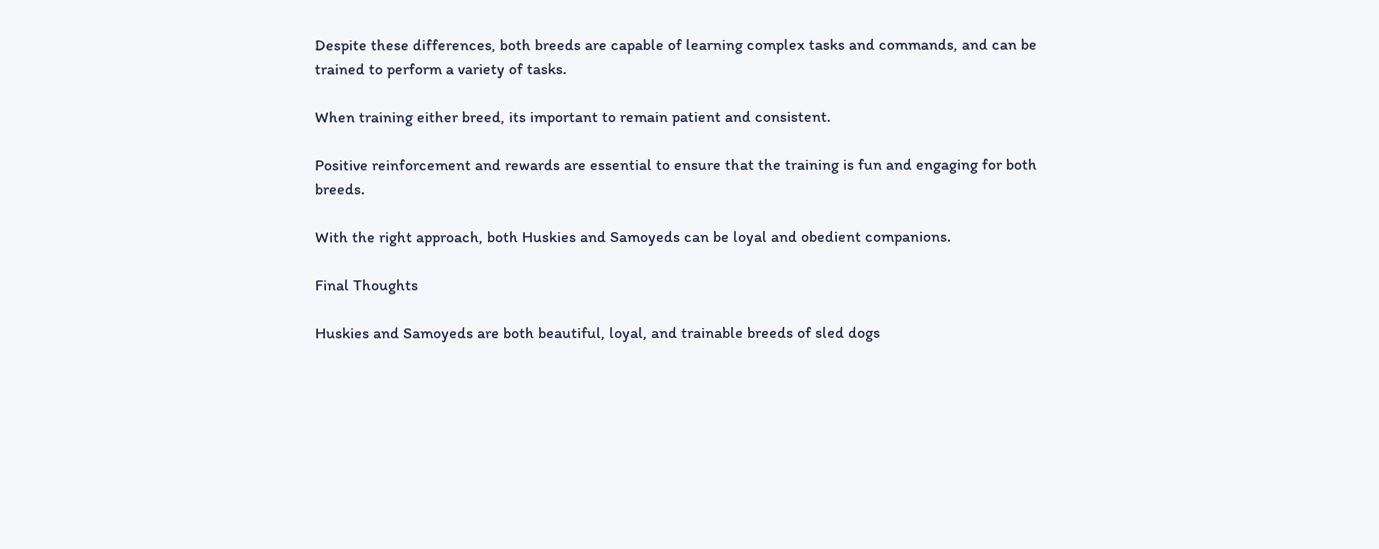Despite these differences, both breeds are capable of learning complex tasks and commands, and can be trained to perform a variety of tasks.

When training either breed, its important to remain patient and consistent.

Positive reinforcement and rewards are essential to ensure that the training is fun and engaging for both breeds.

With the right approach, both Huskies and Samoyeds can be loyal and obedient companions.

Final Thoughts

Huskies and Samoyeds are both beautiful, loyal, and trainable breeds of sled dogs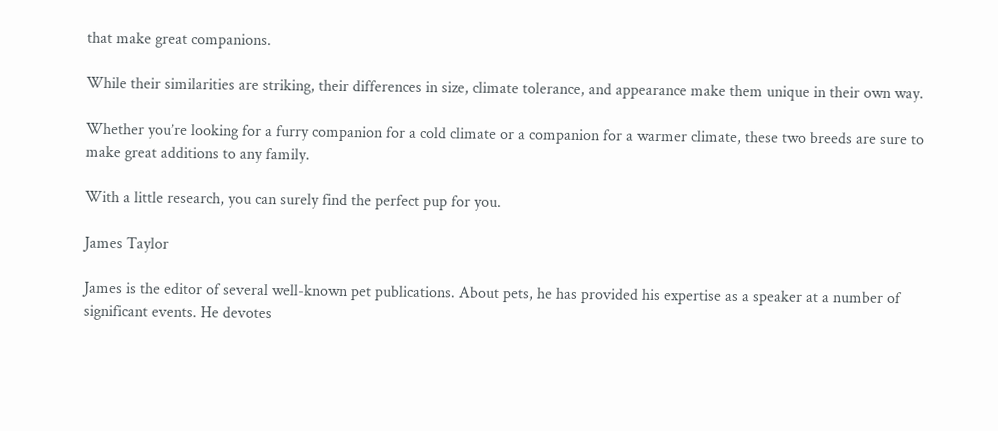that make great companions.

While their similarities are striking, their differences in size, climate tolerance, and appearance make them unique in their own way.

Whether you’re looking for a furry companion for a cold climate or a companion for a warmer climate, these two breeds are sure to make great additions to any family.

With a little research, you can surely find the perfect pup for you.

James Taylor

James is the editor of several well-known pet publications. About pets, he has provided his expertise as a speaker at a number of significant events. He devotes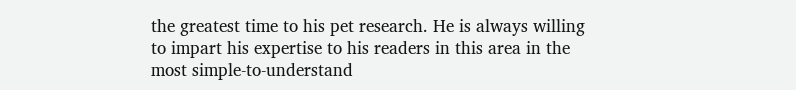the greatest time to his pet research. He is always willing to impart his expertise to his readers in this area in the most simple-to-understand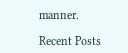manner.

Recent Posts